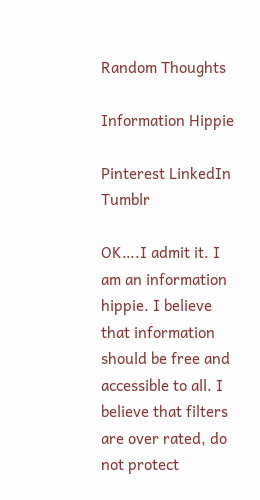Random Thoughts

Information Hippie

Pinterest LinkedIn Tumblr

OK….I admit it. I am an information hippie. I believe that information should be free and accessible to all. I believe that filters are over rated, do not protect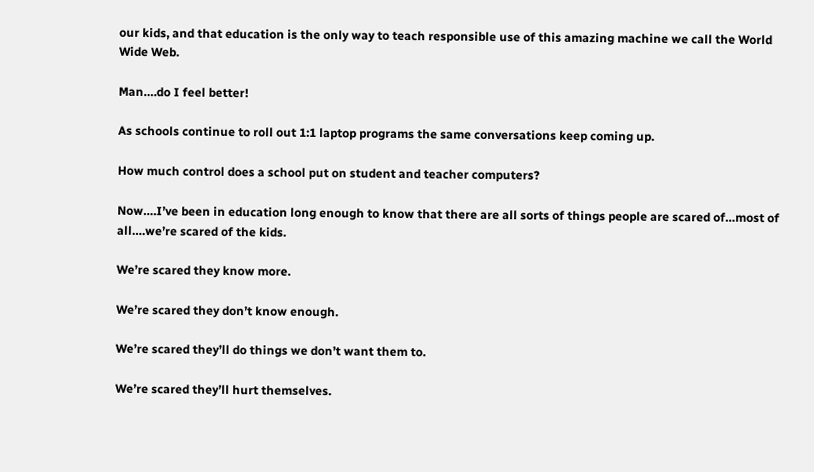our kids, and that education is the only way to teach responsible use of this amazing machine we call the World Wide Web.

Man….do I feel better!

As schools continue to roll out 1:1 laptop programs the same conversations keep coming up.

How much control does a school put on student and teacher computers?

Now….I’ve been in education long enough to know that there are all sorts of things people are scared of…most of all….we’re scared of the kids.

We’re scared they know more.

We’re scared they don’t know enough.

We’re scared they’ll do things we don’t want them to.

We’re scared they’ll hurt themselves.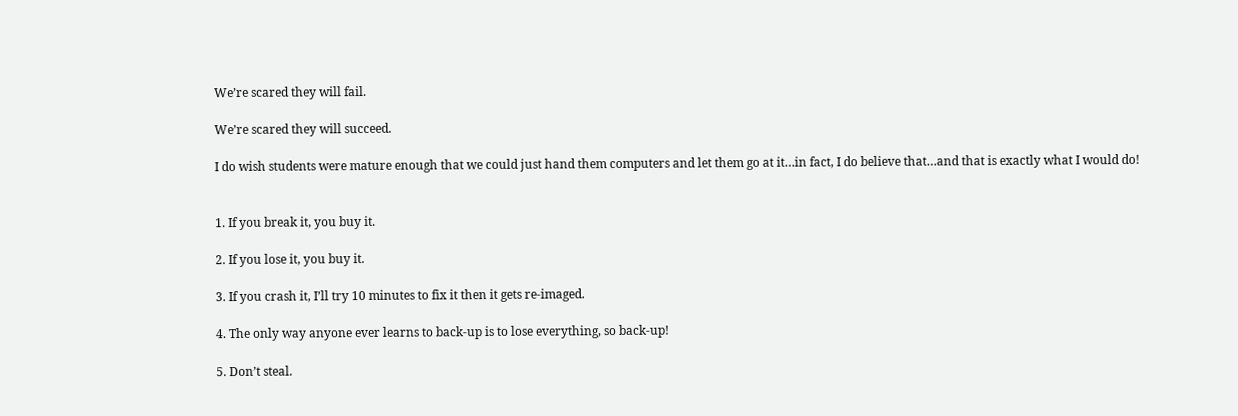We’re scared they will fail.

We’re scared they will succeed.

I do wish students were mature enough that we could just hand them computers and let them go at it…in fact, I do believe that…and that is exactly what I would do!


1. If you break it, you buy it.

2. If you lose it, you buy it.

3. If you crash it, I’ll try 10 minutes to fix it then it gets re-imaged.

4. The only way anyone ever learns to back-up is to lose everything, so back-up!

5. Don’t steal.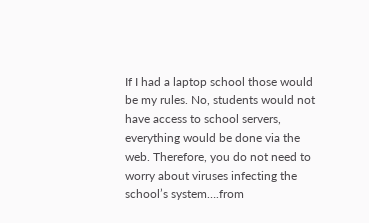If I had a laptop school those would be my rules. No, students would not have access to school servers, everything would be done via the web. Therefore, you do not need to worry about viruses infecting the school’s system….from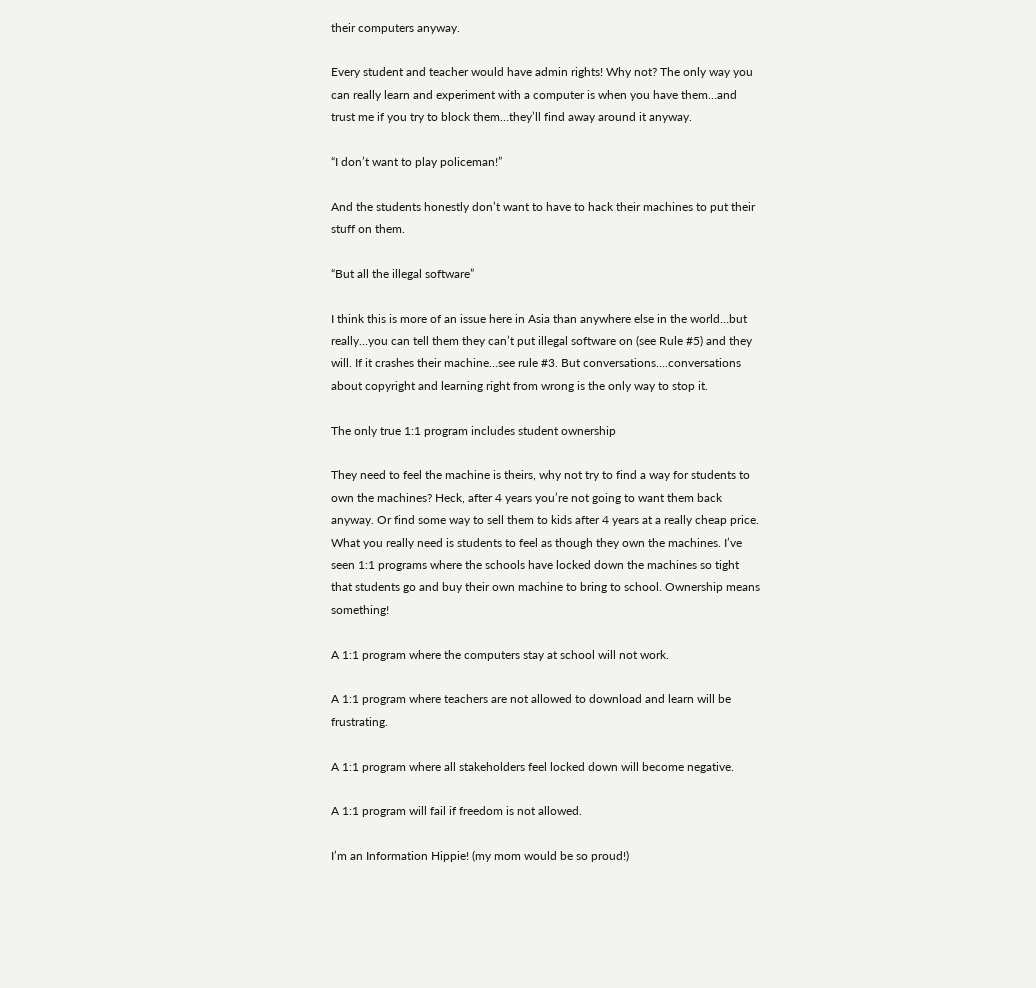their computers anyway.

Every student and teacher would have admin rights! Why not? The only way you can really learn and experiment with a computer is when you have them…and trust me if you try to block them…they’ll find away around it anyway.

“I don’t want to play policeman!”

And the students honestly don’t want to have to hack their machines to put their stuff on them.

“But all the illegal software”

I think this is more of an issue here in Asia than anywhere else in the world…but really…you can tell them they can’t put illegal software on (see Rule #5) and they will. If it crashes their machine…see rule #3. But conversations….conversations about copyright and learning right from wrong is the only way to stop it.

The only true 1:1 program includes student ownership

They need to feel the machine is theirs, why not try to find a way for students to own the machines? Heck, after 4 years you’re not going to want them back anyway. Or find some way to sell them to kids after 4 years at a really cheap price. What you really need is students to feel as though they own the machines. I’ve seen 1:1 programs where the schools have locked down the machines so tight that students go and buy their own machine to bring to school. Ownership means something!

A 1:1 program where the computers stay at school will not work.

A 1:1 program where teachers are not allowed to download and learn will be frustrating.

A 1:1 program where all stakeholders feel locked down will become negative.

A 1:1 program will fail if freedom is not allowed.

I’m an Information Hippie! (my mom would be so proud!)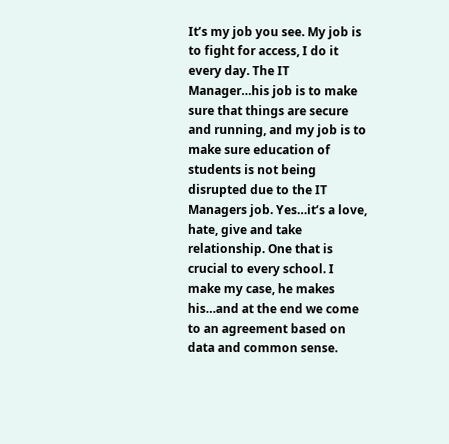It’s my job you see. My job is to fight for access, I do it every day. The IT Manager…his job is to make sure that things are secure and running, and my job is to make sure education of students is not being disrupted due to the IT Managers job. Yes…it’s a love, hate, give and take relationship. One that is crucial to every school. I make my case, he makes his…and at the end we come to an agreement based on data and common sense.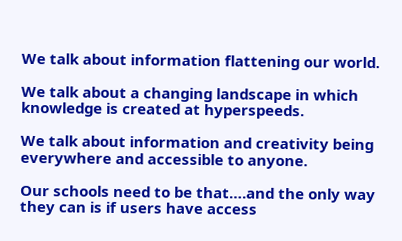We talk about information flattening our world.

We talk about a changing landscape in which knowledge is created at hyperspeeds.

We talk about information and creativity being everywhere and accessible to anyone.

Our schools need to be that….and the only way they can is if users have access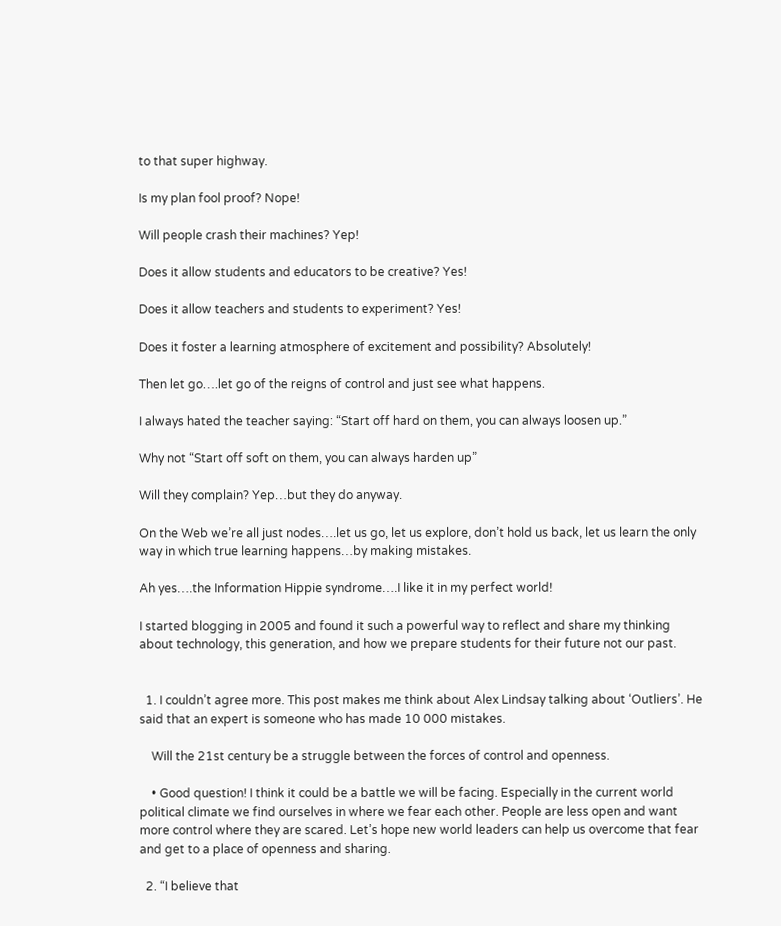to that super highway.

Is my plan fool proof? Nope!

Will people crash their machines? Yep!

Does it allow students and educators to be creative? Yes!

Does it allow teachers and students to experiment? Yes!

Does it foster a learning atmosphere of excitement and possibility? Absolutely!

Then let go….let go of the reigns of control and just see what happens.

I always hated the teacher saying: “Start off hard on them, you can always loosen up.”

Why not “Start off soft on them, you can always harden up”

Will they complain? Yep…but they do anyway.

On the Web we’re all just nodes….let us go, let us explore, don’t hold us back, let us learn the only way in which true learning happens…by making mistakes.

Ah yes….the Information Hippie syndrome….I like it in my perfect world!

I started blogging in 2005 and found it such a powerful way to reflect and share my thinking about technology, this generation, and how we prepare students for their future not our past.


  1. I couldn’t agree more. This post makes me think about Alex Lindsay talking about ‘Outliers’. He said that an expert is someone who has made 10 000 mistakes.

    Will the 21st century be a struggle between the forces of control and openness.

    • Good question! I think it could be a battle we will be facing. Especially in the current world political climate we find ourselves in where we fear each other. People are less open and want more control where they are scared. Let’s hope new world leaders can help us overcome that fear and get to a place of openness and sharing.

  2. “I believe that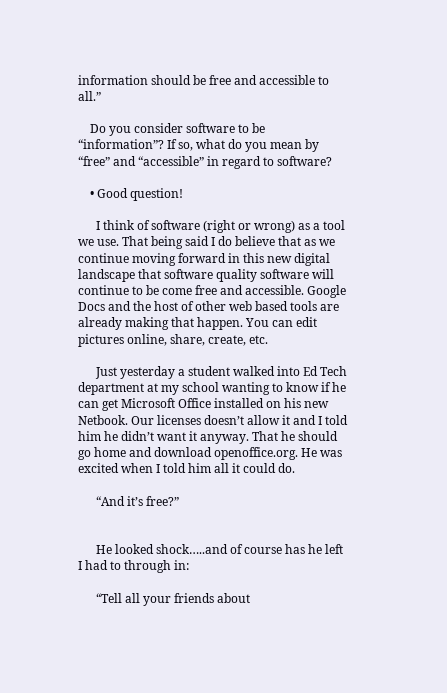information should be free and accessible to all.”

    Do you consider software to be “information”? If so, what do you mean by “free” and “accessible” in regard to software?

    • Good question!

      I think of software (right or wrong) as a tool we use. That being said I do believe that as we continue moving forward in this new digital landscape that software quality software will continue to be come free and accessible. Google Docs and the host of other web based tools are already making that happen. You can edit pictures online, share, create, etc.

      Just yesterday a student walked into Ed Tech department at my school wanting to know if he can get Microsoft Office installed on his new Netbook. Our licenses doesn’t allow it and I told him he didn’t want it anyway. That he should go home and download openoffice.org. He was excited when I told him all it could do.

      “And it’s free?”


      He looked shock…..and of course has he left I had to through in:

      “Tell all your friends about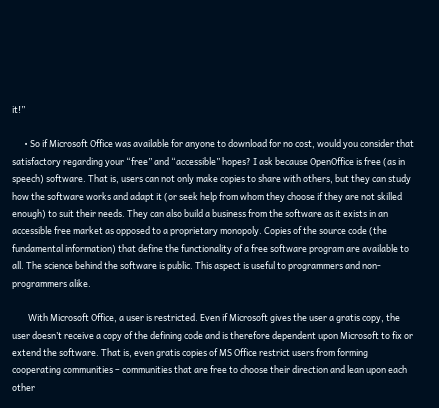it!”

      • So if Microsoft Office was available for anyone to download for no cost, would you consider that satisfactory regarding your “free” and “accessible” hopes? I ask because OpenOffice is free (as in speech) software. That is, users can not only make copies to share with others, but they can study how the software works and adapt it (or seek help from whom they choose if they are not skilled enough) to suit their needs. They can also build a business from the software as it exists in an accessible free market as opposed to a proprietary monopoly. Copies of the source code (the fundamental information) that define the functionality of a free software program are available to all. The science behind the software is public. This aspect is useful to programmers and non-programmers alike.

        With Microsoft Office, a user is restricted. Even if Microsoft gives the user a gratis copy, the user doesn’t receive a copy of the defining code and is therefore dependent upon Microsoft to fix or extend the software. That is, even gratis copies of MS Office restrict users from forming cooperating communities – communities that are free to choose their direction and lean upon each other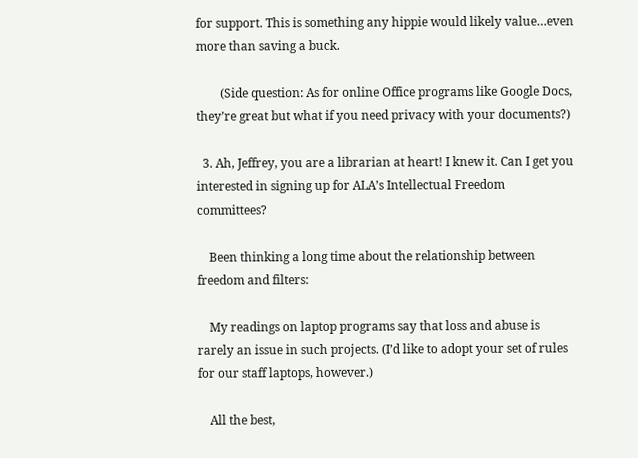for support. This is something any hippie would likely value…even more than saving a buck.

        (Side question: As for online Office programs like Google Docs, they’re great but what if you need privacy with your documents?)

  3. Ah, Jeffrey, you are a librarian at heart! I knew it. Can I get you interested in signing up for ALA’s Intellectual Freedom committees?

    Been thinking a long time about the relationship between freedom and filters:

    My readings on laptop programs say that loss and abuse is rarely an issue in such projects. (I’d like to adopt your set of rules for our staff laptops, however.)

    All the best,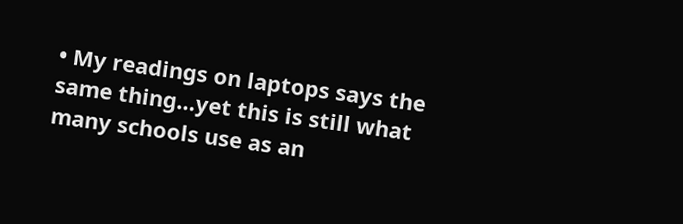• My readings on laptops says the same thing…yet this is still what many schools use as an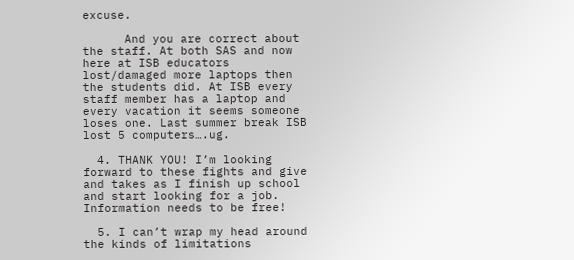excuse.

      And you are correct about the staff. At both SAS and now here at ISB educators lost/damaged more laptops then the students did. At ISB every staff member has a laptop and every vacation it seems someone loses one. Last summer break ISB lost 5 computers….ug.

  4. THANK YOU! I’m looking forward to these fights and give and takes as I finish up school and start looking for a job. Information needs to be free!

  5. I can’t wrap my head around the kinds of limitations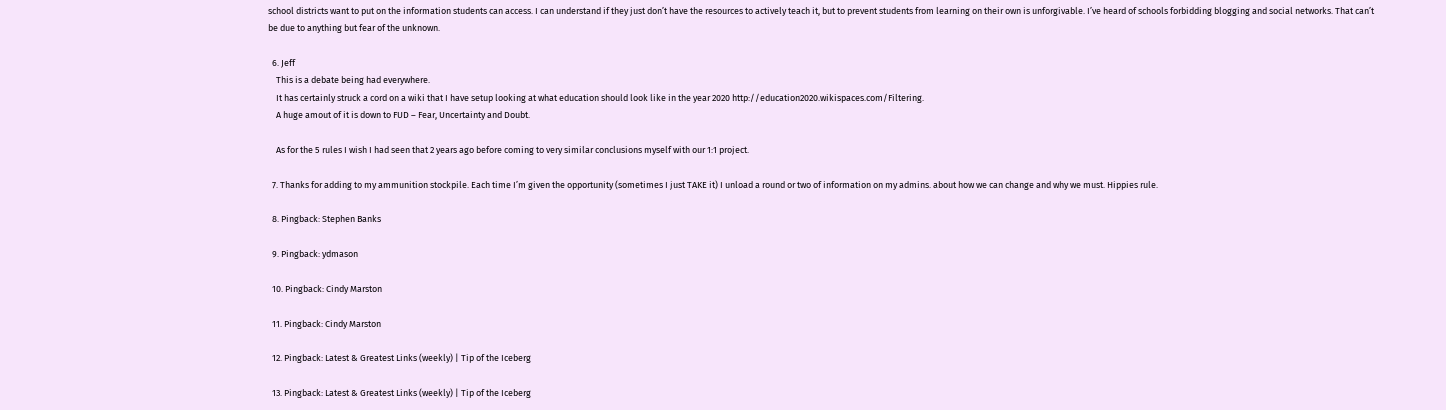school districts want to put on the information students can access. I can understand if they just don’t have the resources to actively teach it, but to prevent students from learning on their own is unforgivable. I’ve heard of schools forbidding blogging and social networks. That can’t be due to anything but fear of the unknown.

  6. Jeff
    This is a debate being had everywhere.
    It has certainly struck a cord on a wiki that I have setup looking at what education should look like in the year 2020 http://education2020.wikispaces.com/Filtering.
    A huge amout of it is down to FUD – Fear, Uncertainty and Doubt.

    As for the 5 rules I wish I had seen that 2 years ago before coming to very similar conclusions myself with our 1:1 project.

  7. Thanks for adding to my ammunition stockpile. Each time I’m given the opportunity (sometimes I just TAKE it) I unload a round or two of information on my admins. about how we can change and why we must. Hippies rule.

  8. Pingback: Stephen Banks

  9. Pingback: ydmason

  10. Pingback: Cindy Marston

  11. Pingback: Cindy Marston

  12. Pingback: Latest & Greatest Links (weekly) | Tip of the Iceberg

  13. Pingback: Latest & Greatest Links (weekly) | Tip of the Iceberg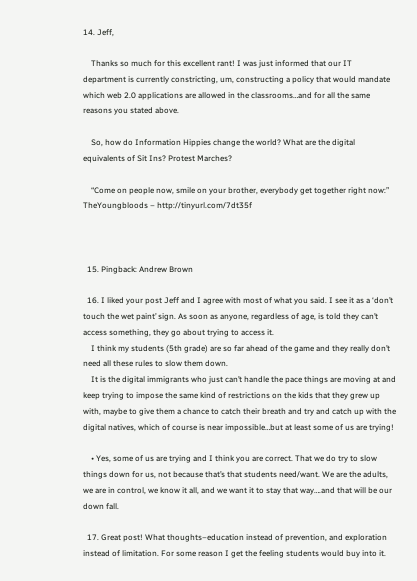14. Jeff,

    Thanks so much for this excellent rant! I was just informed that our IT department is currently constricting, um, constructing a policy that would mandate which web 2.0 applications are allowed in the classrooms…and for all the same reasons you stated above.

    So, how do Information Hippies change the world? What are the digital equivalents of Sit Ins? Protest Marches?

    “Come on people now, smile on your brother, everybody get together right now:” TheYoungbloods – http://tinyurl.com/7dt35f



  15. Pingback: Andrew Brown

  16. I liked your post Jeff and I agree with most of what you said. I see it as a ‘don’t touch the wet paint’ sign. As soon as anyone, regardless of age, is told they can’t access something, they go about trying to access it.
    I think my students (5th grade) are so far ahead of the game and they really don’t need all these rules to slow them down.
    It is the digital immigrants who just can’t handle the pace things are moving at and keep trying to impose the same kind of restrictions on the kids that they grew up with, maybe to give them a chance to catch their breath and try and catch up with the digital natives, which of course is near impossible…but at least some of us are trying!

    • Yes, some of us are trying and I think you are correct. That we do try to slow things down for us, not because that’s that students need/want. We are the adults, we are in control, we know it all, and we want it to stay that way….and that will be our down fall.

  17. Great post! What thoughts–education instead of prevention, and exploration instead of limitation. For some reason I get the feeling students would buy into it.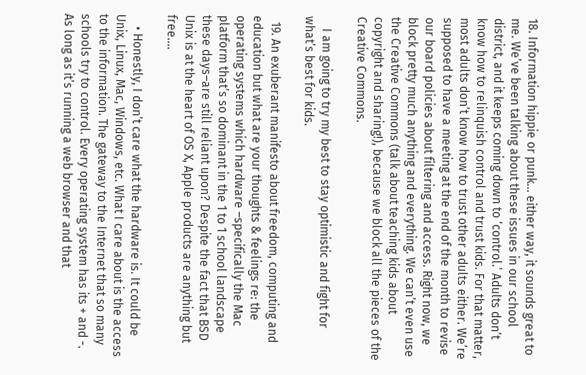18. Information hippie or punk… either way, it sounds great to me. We’ve been talking about these issues in our school district, and it keeps coming down to ‘control.’ Adults don’t know how to relinquish control and trust kids. For that matter, most adults don’t know how to trust other adults either. We’re supposed to have a meeting at the end of the month to revise our board policies about filtering and access. Right now, we block pretty much anything and everything. We can’t even use the Creative Commons (talk about teaching kids about copyright and sharing!), because we block all the pieces of the Creative Commons.

    I am going to try my best to stay optimistic and fight for what’s best for kids.

  19. An exuberant manifesto about freedom, computing and education but what are your thoughts & feelings re: the operating systems which hardware –specifically the Mac platform that’s so dominant in the 1 to 1 school landscape these days–are still reliant upon? Despite the fact that BSD Unix is at the heart of OS X, Apple products are anything but free….

    • Honestly, I don’t care what the hardware is. It could be Unix, Linux, Mac, Windows, etc. What I care about is the access to the information. The gateway to the Internet that so many schools try to control. Every operating system has its + and -. As long as it’s running a web browser and that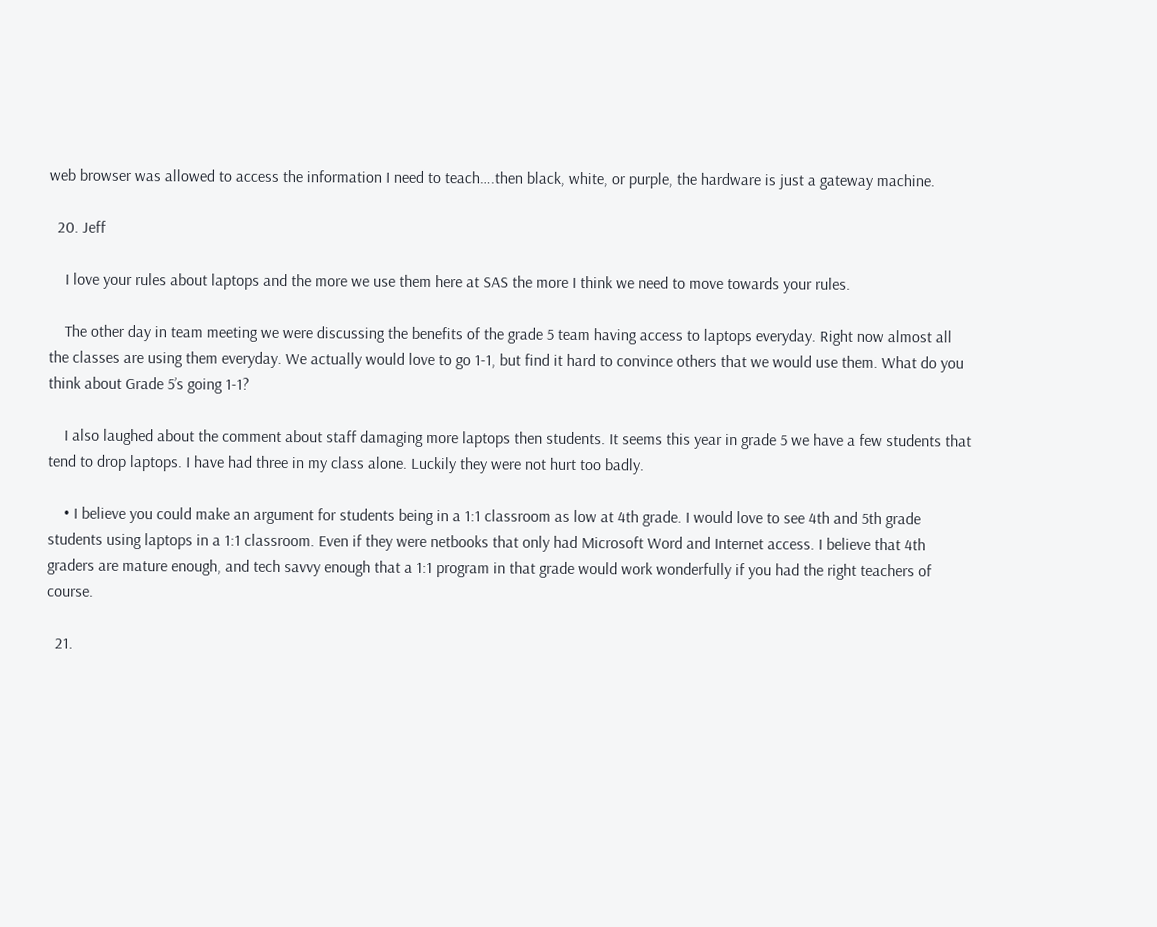web browser was allowed to access the information I need to teach….then black, white, or purple, the hardware is just a gateway machine.

  20. Jeff

    I love your rules about laptops and the more we use them here at SAS the more I think we need to move towards your rules.

    The other day in team meeting we were discussing the benefits of the grade 5 team having access to laptops everyday. Right now almost all the classes are using them everyday. We actually would love to go 1-1, but find it hard to convince others that we would use them. What do you think about Grade 5’s going 1-1?

    I also laughed about the comment about staff damaging more laptops then students. It seems this year in grade 5 we have a few students that tend to drop laptops. I have had three in my class alone. Luckily they were not hurt too badly.

    • I believe you could make an argument for students being in a 1:1 classroom as low at 4th grade. I would love to see 4th and 5th grade students using laptops in a 1:1 classroom. Even if they were netbooks that only had Microsoft Word and Internet access. I believe that 4th graders are mature enough, and tech savvy enough that a 1:1 program in that grade would work wonderfully if you had the right teachers of course.

  21.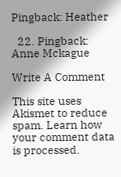Pingback: Heather

  22. Pingback: Anne Mckague

Write A Comment

This site uses Akismet to reduce spam. Learn how your comment data is processed.